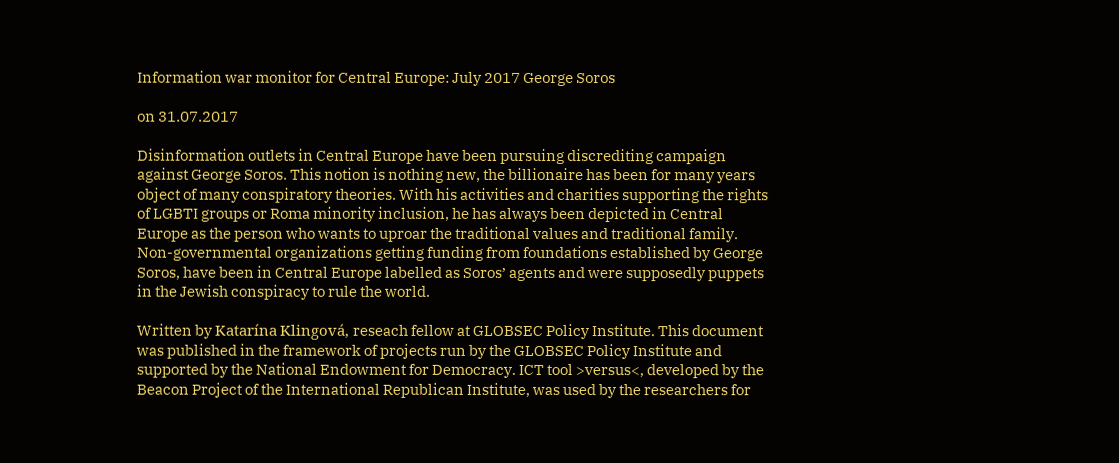Information war monitor for Central Europe: July 2017 George Soros

on 31.07.2017

Disinformation outlets in Central Europe have been pursuing discrediting campaign against George Soros. This notion is nothing new, the billionaire has been for many years object of many conspiratory theories. With his activities and charities supporting the rights of LGBTI groups or Roma minority inclusion, he has always been depicted in Central Europe as the person who wants to uproar the traditional values and traditional family. Non-governmental organizations getting funding from foundations established by George Soros, have been in Central Europe labelled as Soros’ agents and were supposedly puppets in the Jewish conspiracy to rule the world.

Written by Katarína Klingová, reseach fellow at GLOBSEC Policy Institute. This document was published in the framework of projects run by the GLOBSEC Policy Institute and supported by the National Endowment for Democracy. ICT tool >versus<, developed by the Beacon Project of the International Republican Institute, was used by the researchers for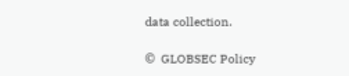data collection.

©  GLOBSEC Policy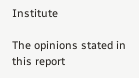Institute

The opinions stated in this report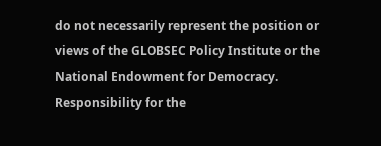do not necessarily represent the position or views of the GLOBSEC Policy Institute or the National Endowment for Democracy. Responsibility for the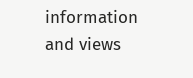information and views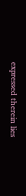expressed therein lies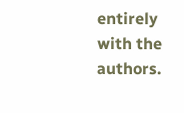entirely with the authors.